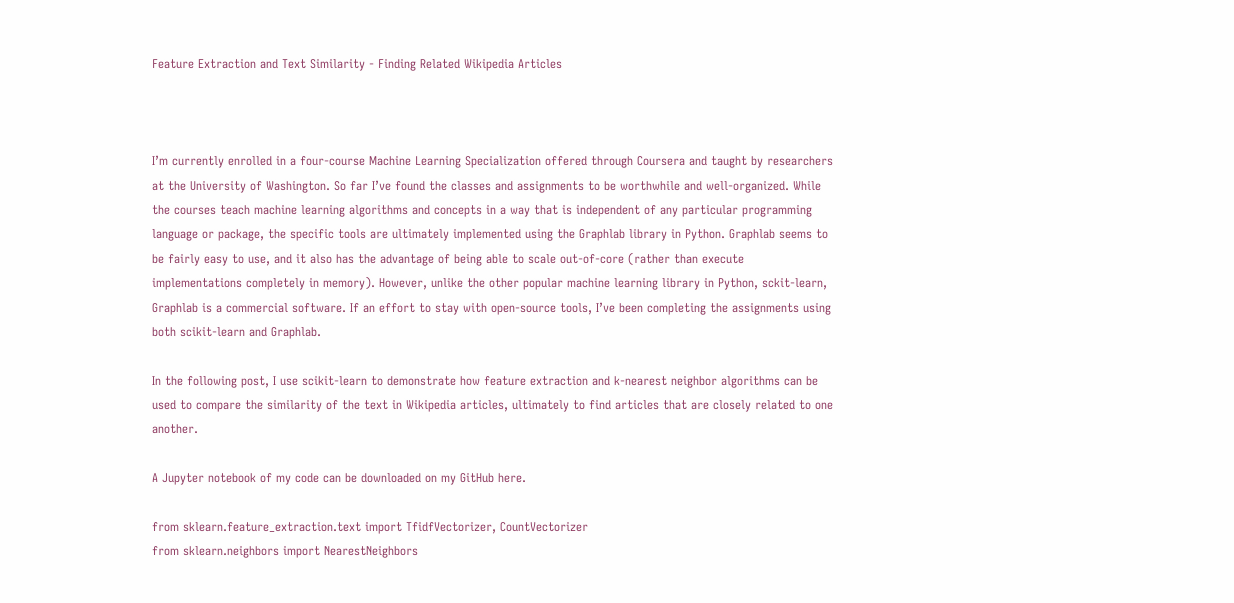Feature Extraction and Text Similarity - Finding Related Wikipedia Articles



I’m currently enrolled in a four-course Machine Learning Specialization offered through Coursera and taught by researchers at the University of Washington. So far I’ve found the classes and assignments to be worthwhile and well-organized. While the courses teach machine learning algorithms and concepts in a way that is independent of any particular programming language or package, the specific tools are ultimately implemented using the Graphlab library in Python. Graphlab seems to be fairly easy to use, and it also has the advantage of being able to scale out-of-core (rather than execute implementations completely in memory). However, unlike the other popular machine learning library in Python, sckit-learn, Graphlab is a commercial software. If an effort to stay with open-source tools, I’ve been completing the assignments using both scikit-learn and Graphlab.

In the following post, I use scikit-learn to demonstrate how feature extraction and k-nearest neighbor algorithms can be used to compare the similarity of the text in Wikipedia articles, ultimately to find articles that are closely related to one another.

A Jupyter notebook of my code can be downloaded on my GitHub here.

from sklearn.feature_extraction.text import TfidfVectorizer, CountVectorizer
from sklearn.neighbors import NearestNeighbors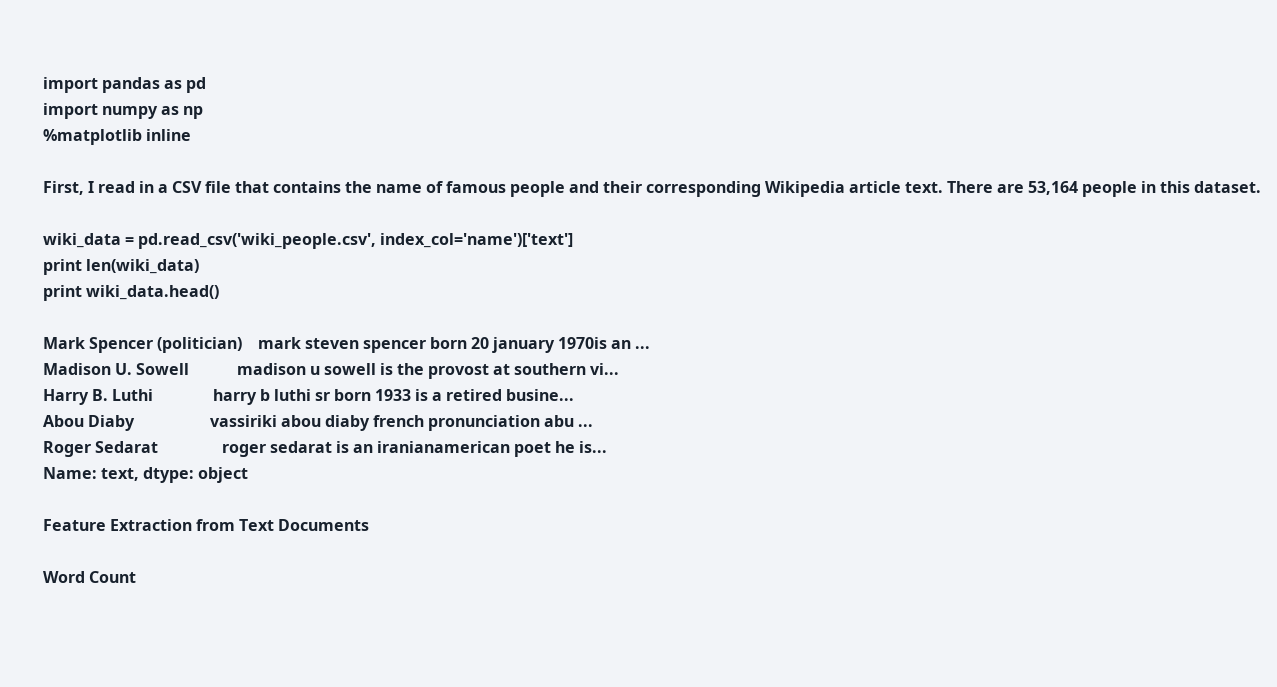import pandas as pd
import numpy as np
%matplotlib inline

First, I read in a CSV file that contains the name of famous people and their corresponding Wikipedia article text. There are 53,164 people in this dataset.

wiki_data = pd.read_csv('wiki_people.csv', index_col='name')['text']
print len(wiki_data)
print wiki_data.head()

Mark Spencer (politician)    mark steven spencer born 20 january 1970is an ...
Madison U. Sowell            madison u sowell is the provost at southern vi...
Harry B. Luthi               harry b luthi sr born 1933 is a retired busine...
Abou Diaby                   vassiriki abou diaby french pronunciation abu ...
Roger Sedarat                roger sedarat is an iranianamerican poet he is...
Name: text, dtype: object

Feature Extraction from Text Documents

Word Count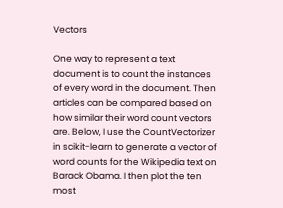Vectors

One way to represent a text document is to count the instances of every word in the document. Then articles can be compared based on how similar their word count vectors are. Below, I use the CountVectorizer in scikit-learn to generate a vector of word counts for the Wikipedia text on Barack Obama. I then plot the ten most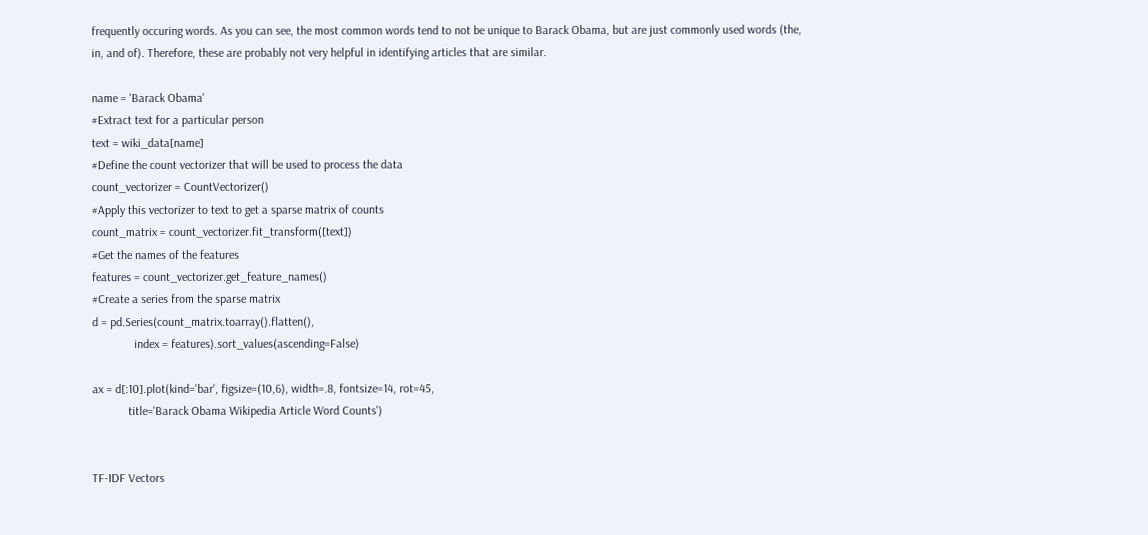frequently occuring words. As you can see, the most common words tend to not be unique to Barack Obama, but are just commonly used words (the, in, and of). Therefore, these are probably not very helpful in identifying articles that are similar.

name = 'Barack Obama'
#Extract text for a particular person
text = wiki_data[name]
#Define the count vectorizer that will be used to process the data
count_vectorizer = CountVectorizer()
#Apply this vectorizer to text to get a sparse matrix of counts
count_matrix = count_vectorizer.fit_transform([text])
#Get the names of the features
features = count_vectorizer.get_feature_names()
#Create a series from the sparse matrix
d = pd.Series(count_matrix.toarray().flatten(),
              index = features).sort_values(ascending=False)

ax = d[:10].plot(kind='bar', figsize=(10,6), width=.8, fontsize=14, rot=45,
            title='Barack Obama Wikipedia Article Word Counts')


TF-IDF Vectors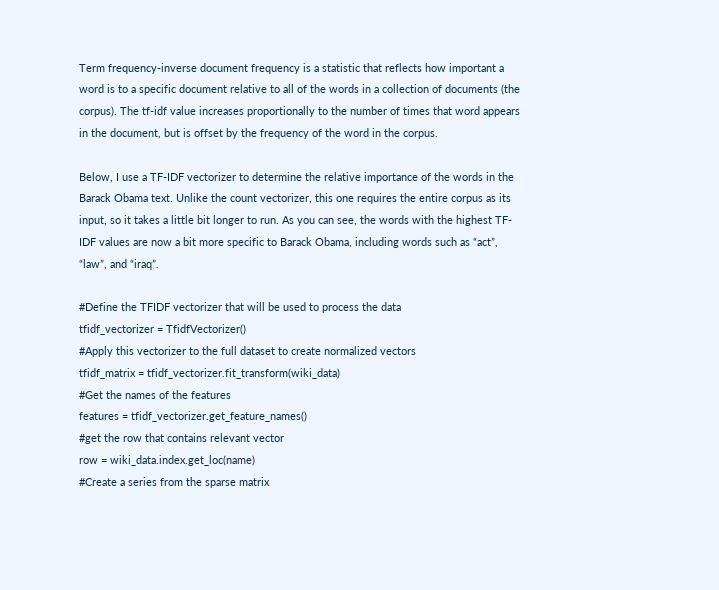Term frequency-inverse document frequency is a statistic that reflects how important a word is to a specific document relative to all of the words in a collection of documents (the corpus). The tf-idf value increases proportionally to the number of times that word appears in the document, but is offset by the frequency of the word in the corpus.

Below, I use a TF-IDF vectorizer to determine the relative importance of the words in the Barack Obama text. Unlike the count vectorizer, this one requires the entire corpus as its input, so it takes a little bit longer to run. As you can see, the words with the highest TF-IDF values are now a bit more specific to Barack Obama, including words such as “act”, “law”, and “iraq”.

#Define the TFIDF vectorizer that will be used to process the data
tfidf_vectorizer = TfidfVectorizer()
#Apply this vectorizer to the full dataset to create normalized vectors
tfidf_matrix = tfidf_vectorizer.fit_transform(wiki_data)
#Get the names of the features
features = tfidf_vectorizer.get_feature_names()
#get the row that contains relevant vector
row = wiki_data.index.get_loc(name)
#Create a series from the sparse matrix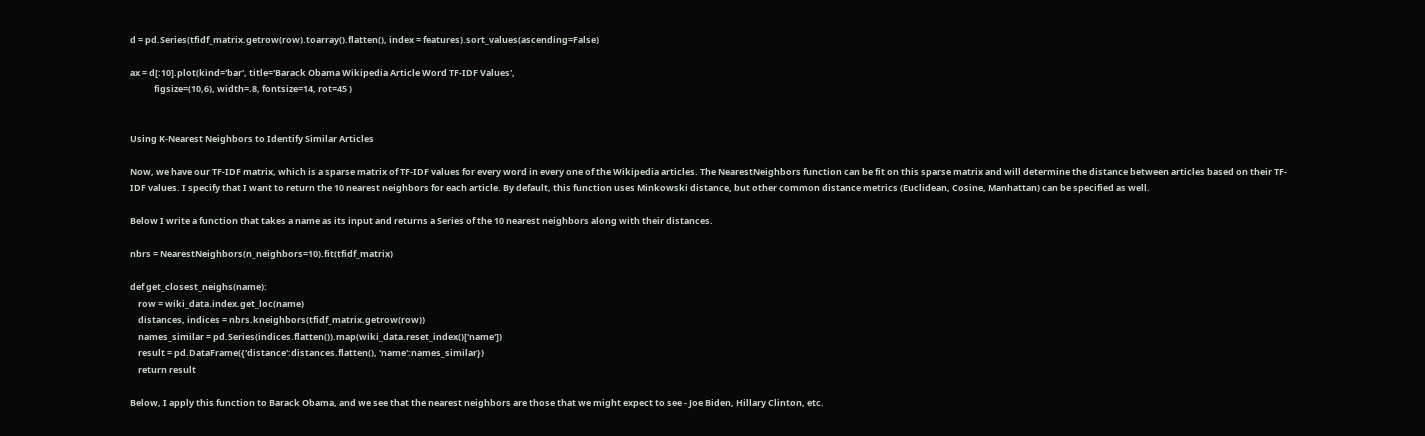d = pd.Series(tfidf_matrix.getrow(row).toarray().flatten(), index = features).sort_values(ascending=False)

ax = d[:10].plot(kind='bar', title='Barack Obama Wikipedia Article Word TF-IDF Values',
            figsize=(10,6), width=.8, fontsize=14, rot=45 )


Using K-Nearest Neighbors to Identify Similar Articles

Now, we have our TF-IDF matrix, which is a sparse matrix of TF-IDF values for every word in every one of the Wikipedia articles. The NearestNeighbors function can be fit on this sparse matrix and will determine the distance between articles based on their TF-IDF values. I specify that I want to return the 10 nearest neighbors for each article. By default, this function uses Minkowski distance, but other common distance metrics (Euclidean, Cosine, Manhattan) can be specified as well.

Below I write a function that takes a name as its input and returns a Series of the 10 nearest neighbors along with their distances.

nbrs = NearestNeighbors(n_neighbors=10).fit(tfidf_matrix)

def get_closest_neighs(name):
    row = wiki_data.index.get_loc(name)
    distances, indices = nbrs.kneighbors(tfidf_matrix.getrow(row))
    names_similar = pd.Series(indices.flatten()).map(wiki_data.reset_index()['name'])
    result = pd.DataFrame({'distance':distances.flatten(), 'name':names_similar})
    return result

Below, I apply this function to Barack Obama, and we see that the nearest neighbors are those that we might expect to see - Joe Biden, Hillary Clinton, etc.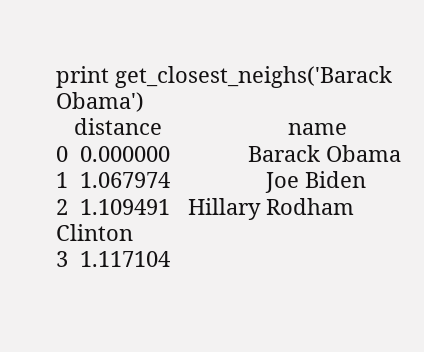print get_closest_neighs('Barack Obama')
   distance                     name
0  0.000000             Barack Obama
1  1.067974                Joe Biden
2  1.109491   Hillary Rodham Clinton
3  1.117104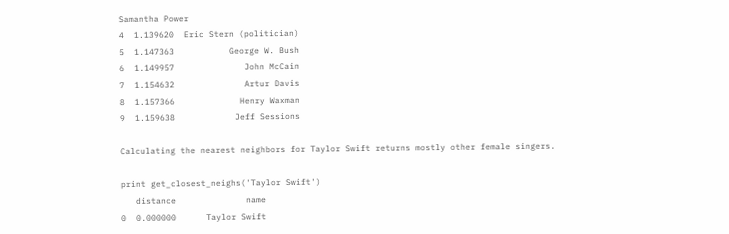Samantha Power
4  1.139620  Eric Stern (politician)
5  1.147363           George W. Bush
6  1.149957              John McCain
7  1.154632              Artur Davis
8  1.157366             Henry Waxman
9  1.159638            Jeff Sessions

Calculating the nearest neighbors for Taylor Swift returns mostly other female singers.

print get_closest_neighs('Taylor Swift')
   distance              name
0  0.000000      Taylor Swift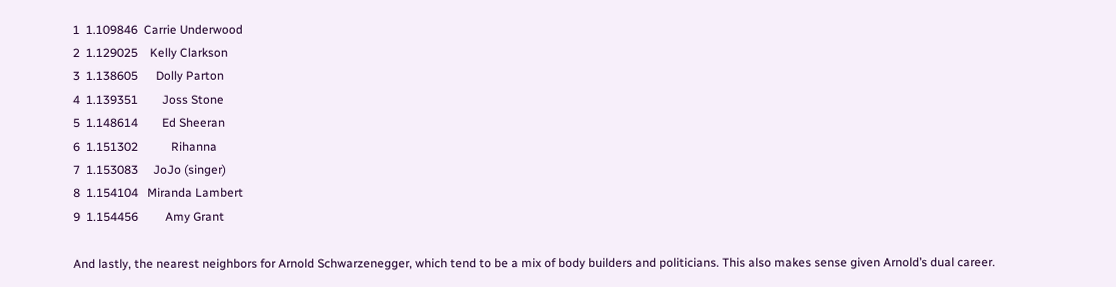1  1.109846  Carrie Underwood
2  1.129025    Kelly Clarkson
3  1.138605      Dolly Parton
4  1.139351        Joss Stone
5  1.148614        Ed Sheeran
6  1.151302           Rihanna
7  1.153083     JoJo (singer)
8  1.154104   Miranda Lambert
9  1.154456         Amy Grant

And lastly, the nearest neighbors for Arnold Schwarzenegger, which tend to be a mix of body builders and politicians. This also makes sense given Arnold’s dual career.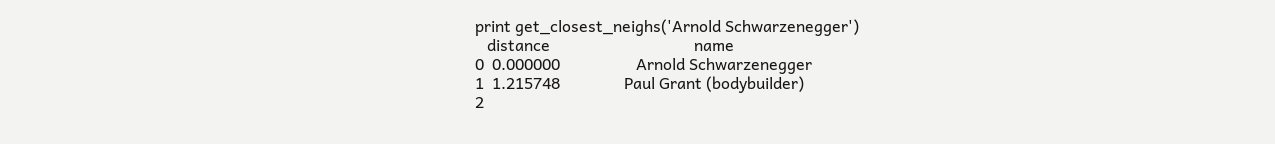print get_closest_neighs('Arnold Schwarzenegger')
   distance                                    name
0  0.000000                   Arnold Schwarzenegger
1  1.215748                Paul Grant (bodybuilder)
2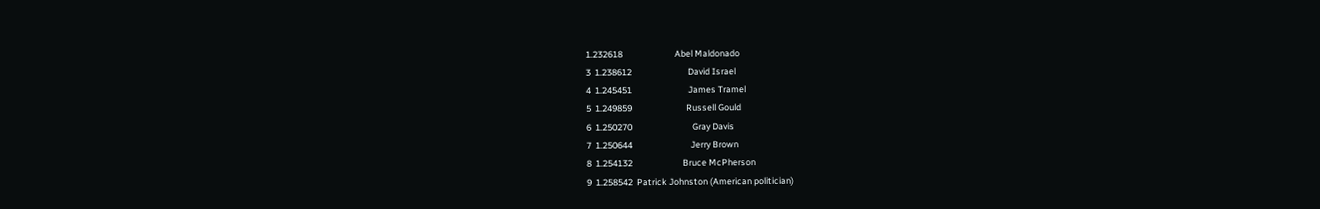1.232618                          Abel Maldonado
3  1.238612                            David Israel
4  1.245451                            James Tramel
5  1.249859                           Russell Gould
6  1.250270                              Gray Davis
7  1.250644                             Jerry Brown
8  1.254132                         Bruce McPherson
9  1.258542  Patrick Johnston (American politician)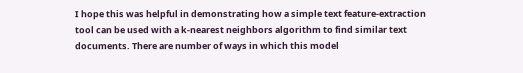I hope this was helpful in demonstrating how a simple text feature-extraction tool can be used with a k-nearest neighbors algorithm to find similar text documents. There are number of ways in which this model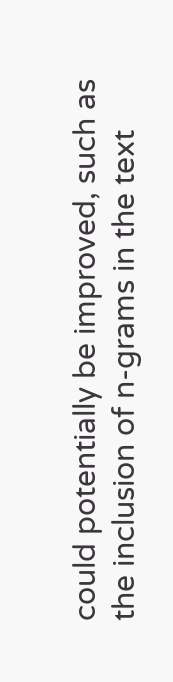could potentially be improved, such as the inclusion of n-grams in the text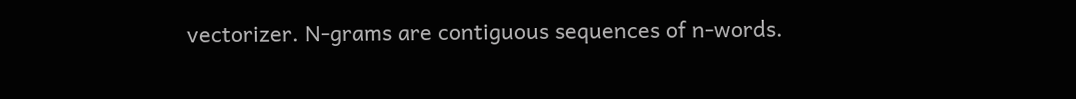vectorizer. N-grams are contiguous sequences of n-words.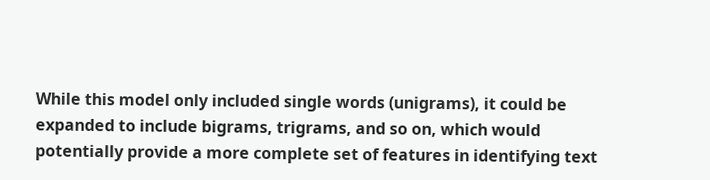While this model only included single words (unigrams), it could be expanded to include bigrams, trigrams, and so on, which would potentially provide a more complete set of features in identifying text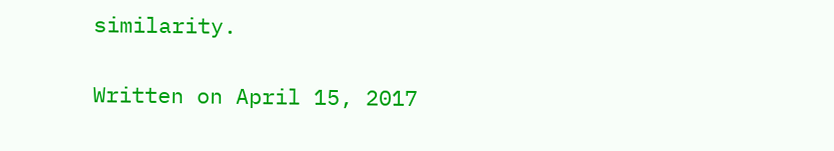similarity.

Written on April 15, 2017